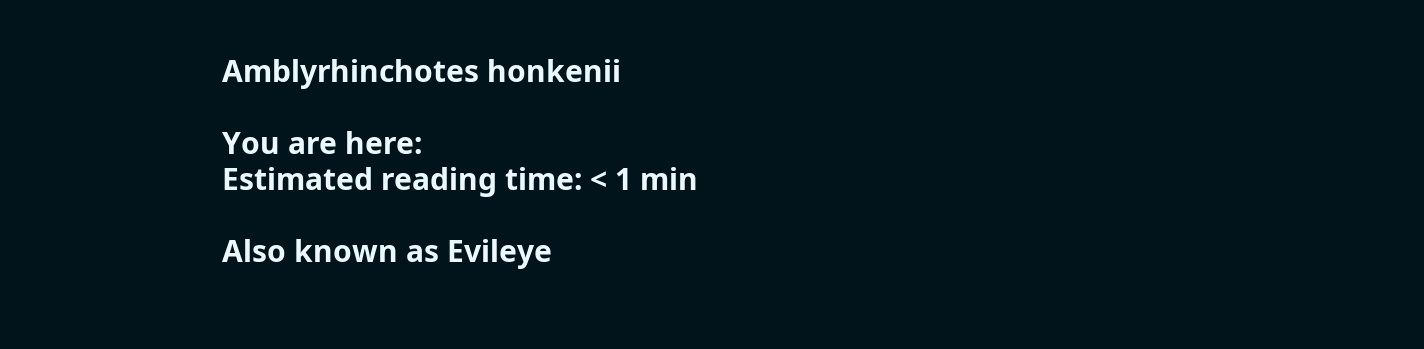Amblyrhinchotes honkenii

You are here:
Estimated reading time: < 1 min

Also known as Evileye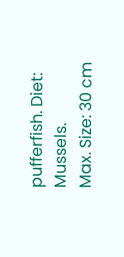pufferfish. Diet: Mussels.
Max. Size: 30 cm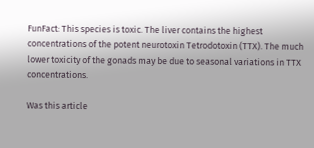FunFact: This species is toxic. The liver contains the highest concentrations of the potent neurotoxin Tetrodotoxin (TTX). The much lower toxicity of the gonads may be due to seasonal variations in TTX concentrations.

Was this article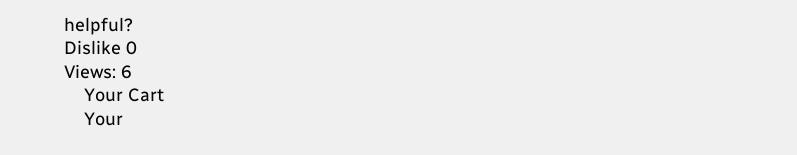helpful?
Dislike 0
Views: 6
    Your Cart
    Your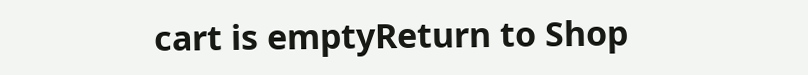cart is emptyReturn to Shop